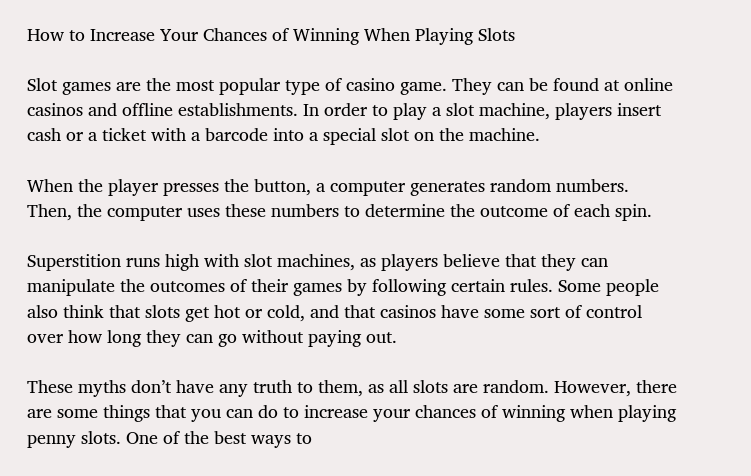How to Increase Your Chances of Winning When Playing Slots

Slot games are the most popular type of casino game. They can be found at online casinos and offline establishments. In order to play a slot machine, players insert cash or a ticket with a barcode into a special slot on the machine.

When the player presses the button, a computer generates random numbers. Then, the computer uses these numbers to determine the outcome of each spin.

Superstition runs high with slot machines, as players believe that they can manipulate the outcomes of their games by following certain rules. Some people also think that slots get hot or cold, and that casinos have some sort of control over how long they can go without paying out.

These myths don’t have any truth to them, as all slots are random. However, there are some things that you can do to increase your chances of winning when playing penny slots. One of the best ways to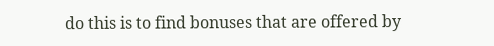do this is to find bonuses that are offered by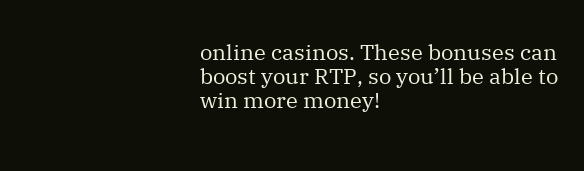online casinos. These bonuses can boost your RTP, so you’ll be able to win more money!